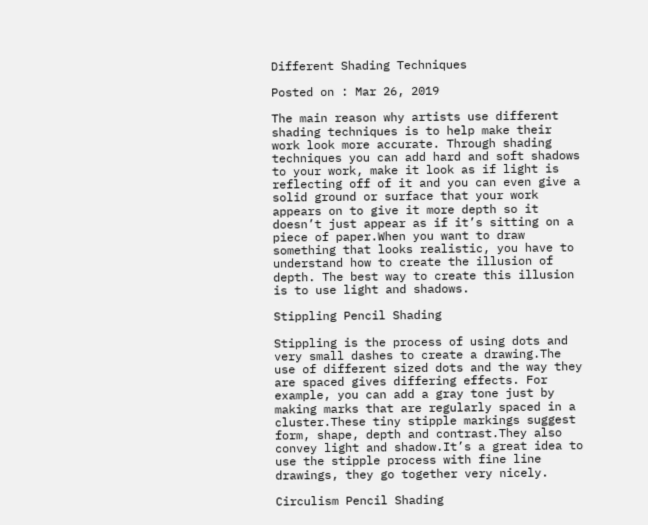Different Shading Techniques

Posted on : Mar 26, 2019

The main reason why artists use different shading techniques is to help make their work look more accurate. Through shading techniques you can add hard and soft shadows to your work, make it look as if light is reflecting off of it and you can even give a solid ground or surface that your work appears on to give it more depth so it doesn’t just appear as if it’s sitting on a piece of paper.When you want to draw something that looks realistic, you have to understand how to create the illusion of depth. The best way to create this illusion is to use light and shadows.

Stippling Pencil Shading

Stippling is the process of using dots and very small dashes to create a drawing.The use of different sized dots and the way they are spaced gives differing effects. For example, you can add a gray tone just by making marks that are regularly spaced in a cluster.These tiny stipple markings suggest form, shape, depth and contrast.They also convey light and shadow.It’s a great idea to use the stipple process with fine line drawings, they go together very nicely.

Circulism Pencil Shading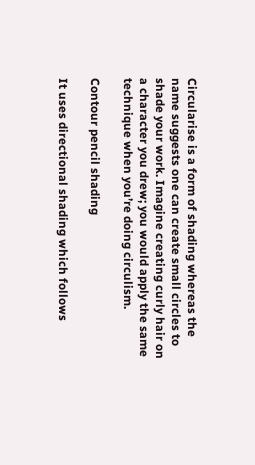Circularise is a form of shading whereas the name suggests one can create small circles to shade your work. Imagine creating curly hair on a character you drew; you would apply the same technique when you’re doing circulism.

Contour pencil shading

It uses directional shading which follows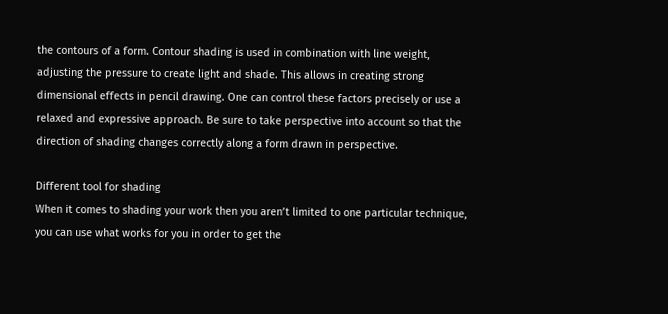the contours of a form. Contour shading is used in combination with line weight, adjusting the pressure to create light and shade. This allows in creating strong dimensional effects in pencil drawing. One can control these factors precisely or use a relaxed and expressive approach. Be sure to take perspective into account so that the direction of shading changes correctly along a form drawn in perspective.

Different tool for shading
When it comes to shading your work then you aren’t limited to one particular technique, you can use what works for you in order to get the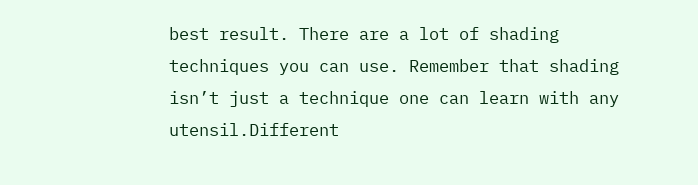best result. There are a lot of shading techniques you can use. Remember that shading isn’t just a technique one can learn with any utensil.Different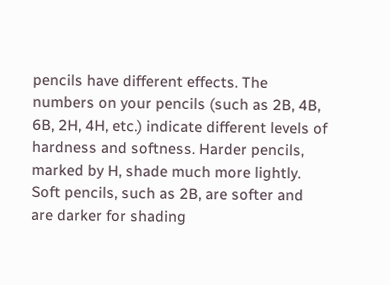pencils have different effects. The numbers on your pencils (such as 2B, 4B, 6B, 2H, 4H, etc.) indicate different levels of hardness and softness. Harder pencils, marked by H, shade much more lightly. Soft pencils, such as 2B, are softer and are darker for shading